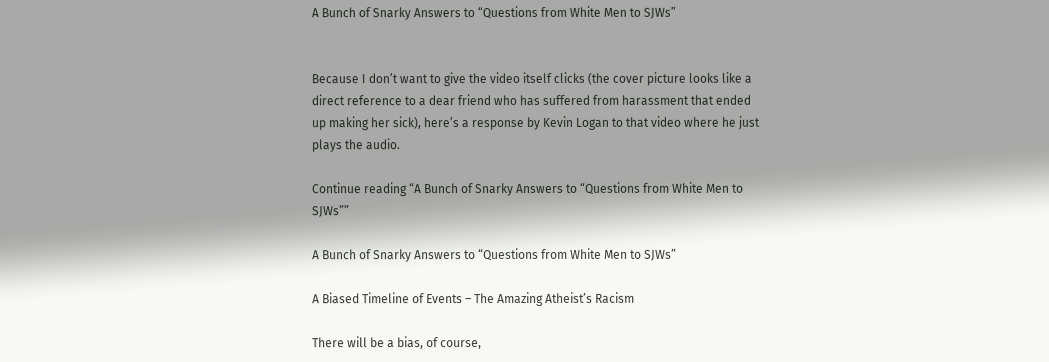A Bunch of Snarky Answers to “Questions from White Men to SJWs”


Because I don’t want to give the video itself clicks (the cover picture looks like a direct reference to a dear friend who has suffered from harassment that ended up making her sick), here’s a response by Kevin Logan to that video where he just plays the audio.

Continue reading “A Bunch of Snarky Answers to “Questions from White Men to SJWs””

A Bunch of Snarky Answers to “Questions from White Men to SJWs”

A Biased Timeline of Events – The Amazing Atheist’s Racism

There will be a bias, of course,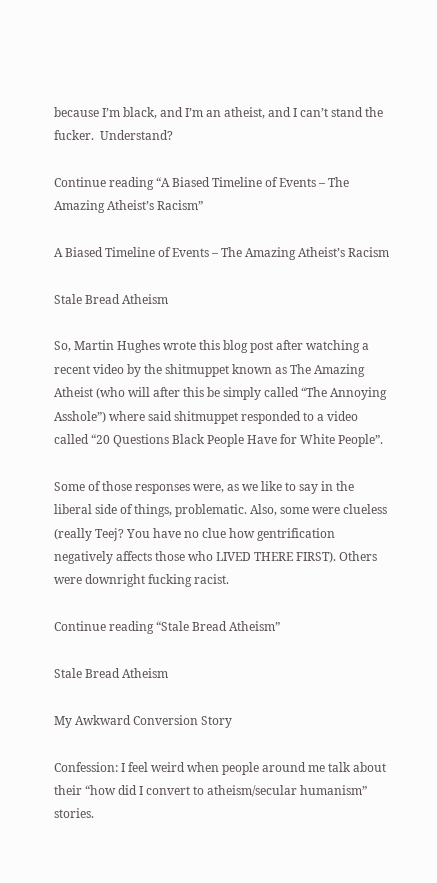because I’m black, and I’m an atheist, and I can’t stand the fucker.  Understand?

Continue reading “A Biased Timeline of Events – The Amazing Atheist’s Racism”

A Biased Timeline of Events – The Amazing Atheist’s Racism

Stale Bread Atheism

So, Martin Hughes wrote this blog post after watching a recent video by the shitmuppet known as The Amazing Atheist (who will after this be simply called “The Annoying Asshole”) where said shitmuppet responded to a video called “20 Questions Black People Have for White People”.

Some of those responses were, as we like to say in the liberal side of things, problematic. Also, some were clueless (really Teej? You have no clue how gentrification negatively affects those who LIVED THERE FIRST). Others were downright fucking racist.

Continue reading “Stale Bread Atheism”

Stale Bread Atheism

My Awkward Conversion Story

Confession: I feel weird when people around me talk about their “how did I convert to atheism/secular humanism” stories.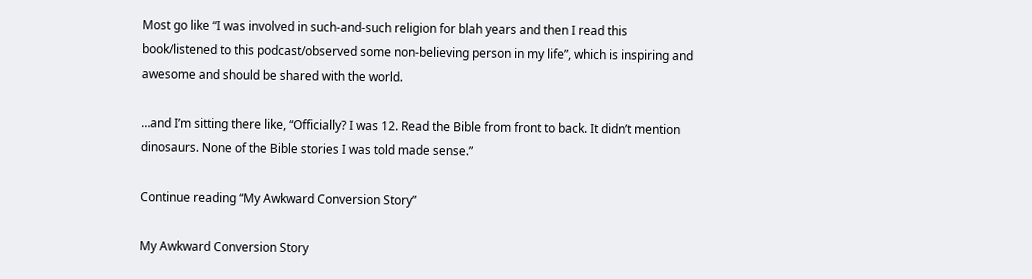Most go like “I was involved in such-and-such religion for blah years and then I read this book/listened to this podcast/observed some non-believing person in my life”, which is inspiring and awesome and should be shared with the world.

…and I’m sitting there like, “Officially? I was 12. Read the Bible from front to back. It didn’t mention dinosaurs. None of the Bible stories I was told made sense.”

Continue reading “My Awkward Conversion Story”

My Awkward Conversion Story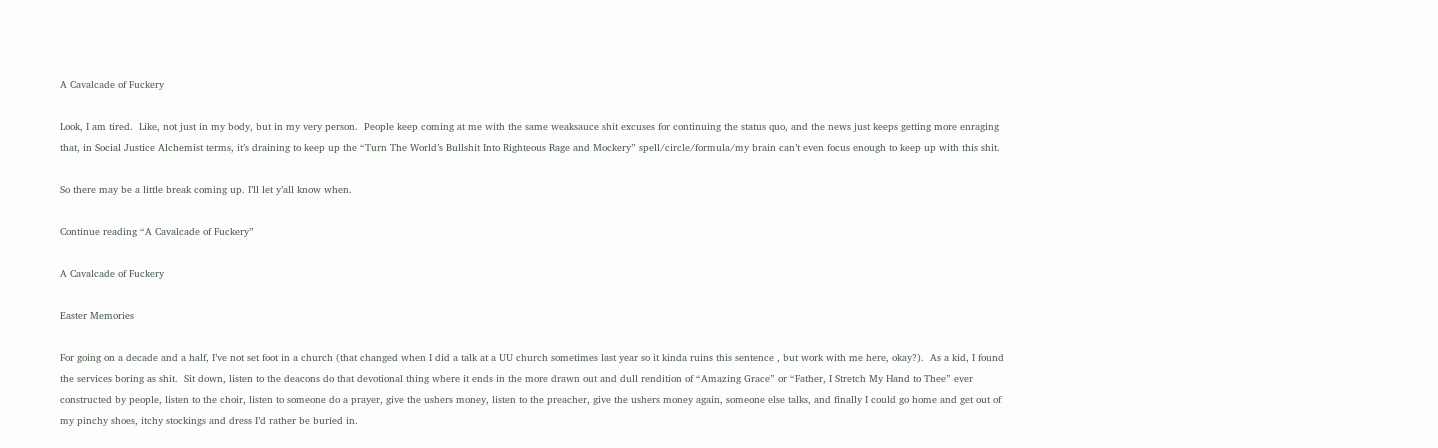A Cavalcade of Fuckery

Look, I am tired.  Like, not just in my body, but in my very person.  People keep coming at me with the same weaksauce shit excuses for continuing the status quo, and the news just keeps getting more enraging that, in Social Justice Alchemist terms, it’s draining to keep up the “Turn The World’s Bullshit Into Righteous Rage and Mockery” spell/circle/formula/my brain can’t even focus enough to keep up with this shit.

So there may be a little break coming up. I’ll let y’all know when.

Continue reading “A Cavalcade of Fuckery”

A Cavalcade of Fuckery

Easter Memories

For going on a decade and a half, I’ve not set foot in a church (that changed when I did a talk at a UU church sometimes last year so it kinda ruins this sentence , but work with me here, okay?).  As a kid, I found the services boring as shit.  Sit down, listen to the deacons do that devotional thing where it ends in the more drawn out and dull rendition of “Amazing Grace” or “Father, I Stretch My Hand to Thee” ever constructed by people, listen to the choir, listen to someone do a prayer, give the ushers money, listen to the preacher, give the ushers money again, someone else talks, and finally I could go home and get out of my pinchy shoes, itchy stockings and dress I’d rather be buried in.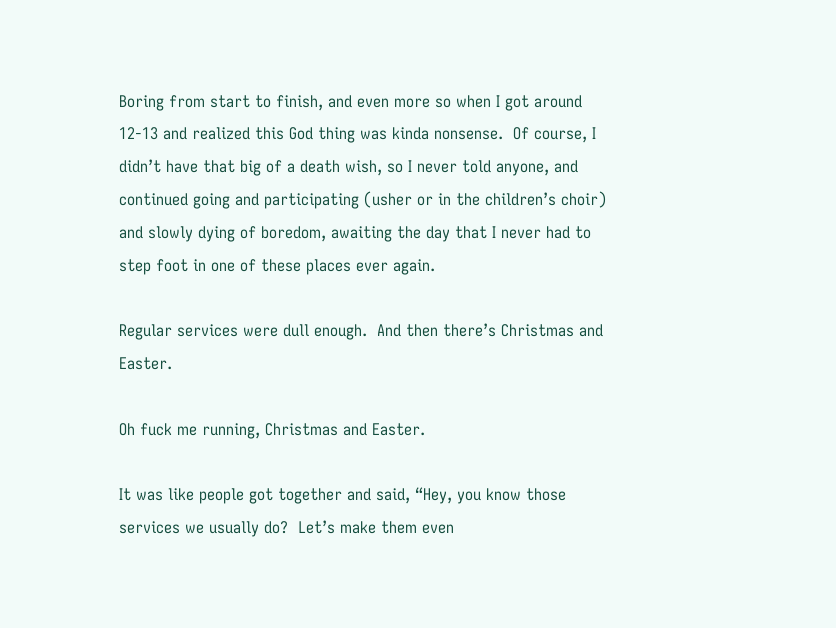Boring from start to finish, and even more so when I got around 12-13 and realized this God thing was kinda nonsense.  Of course, I didn’t have that big of a death wish, so I never told anyone, and continued going and participating (usher or in the children’s choir) and slowly dying of boredom, awaiting the day that I never had to step foot in one of these places ever again.

Regular services were dull enough.  And then there’s Christmas and Easter.

Oh fuck me running, Christmas and Easter.

It was like people got together and said, “Hey, you know those services we usually do?  Let’s make them even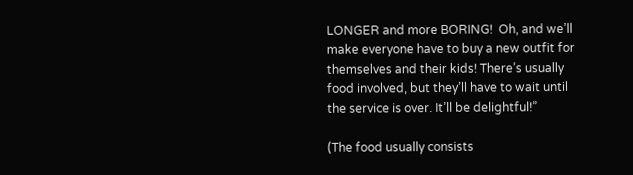LONGER and more BORING!  Oh, and we’ll make everyone have to buy a new outfit for themselves and their kids! There’s usually food involved, but they’ll have to wait until the service is over. It’ll be delightful!”

(The food usually consists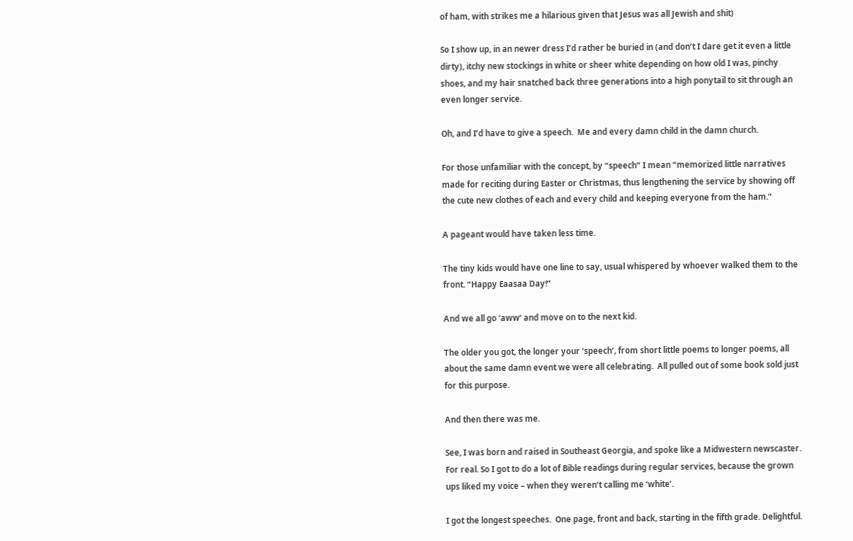of ham, with strikes me a hilarious given that Jesus was all Jewish and shit)

So I show up, in an newer dress I’d rather be buried in (and don’t I dare get it even a little dirty), itchy new stockings in white or sheer white depending on how old I was, pinchy shoes, and my hair snatched back three generations into a high ponytail to sit through an even longer service.

Oh, and I’d have to give a speech.  Me and every damn child in the damn church.

For those unfamiliar with the concept, by “speech” I mean “memorized little narratives made for reciting during Easter or Christmas, thus lengthening the service by showing off the cute new clothes of each and every child and keeping everyone from the ham.”

A pageant would have taken less time.

The tiny kids would have one line to say, usual whispered by whoever walked them to the front. “Happy Eaasaa Day!”

And we all go ‘aww’ and move on to the next kid.

The older you got, the longer your ‘speech’, from short little poems to longer poems, all about the same damn event we were all celebrating.  All pulled out of some book sold just for this purpose.

And then there was me.

See, I was born and raised in Southeast Georgia, and spoke like a Midwestern newscaster. For real. So I got to do a lot of Bible readings during regular services, because the grown ups liked my voice – when they weren’t calling me ‘white’.

I got the longest speeches.  One page, front and back, starting in the fifth grade. Delightful.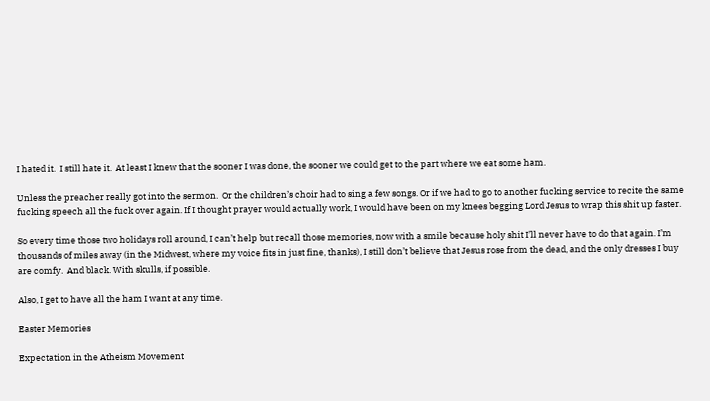I hated it.  I still hate it.  At least I knew that the sooner I was done, the sooner we could get to the part where we eat some ham.

Unless the preacher really got into the sermon.  Or the children’s choir had to sing a few songs. Or if we had to go to another fucking service to recite the same fucking speech all the fuck over again. If I thought prayer would actually work, I would have been on my knees begging Lord Jesus to wrap this shit up faster.

So every time those two holidays roll around, I can’t help but recall those memories, now with a smile because holy shit I’ll never have to do that again. I’m thousands of miles away (in the Midwest, where my voice fits in just fine, thanks), I still don’t believe that Jesus rose from the dead, and the only dresses I buy are comfy.  And black. With skulls, if possible.

Also, I get to have all the ham I want at any time.

Easter Memories

Expectation in the Atheism Movement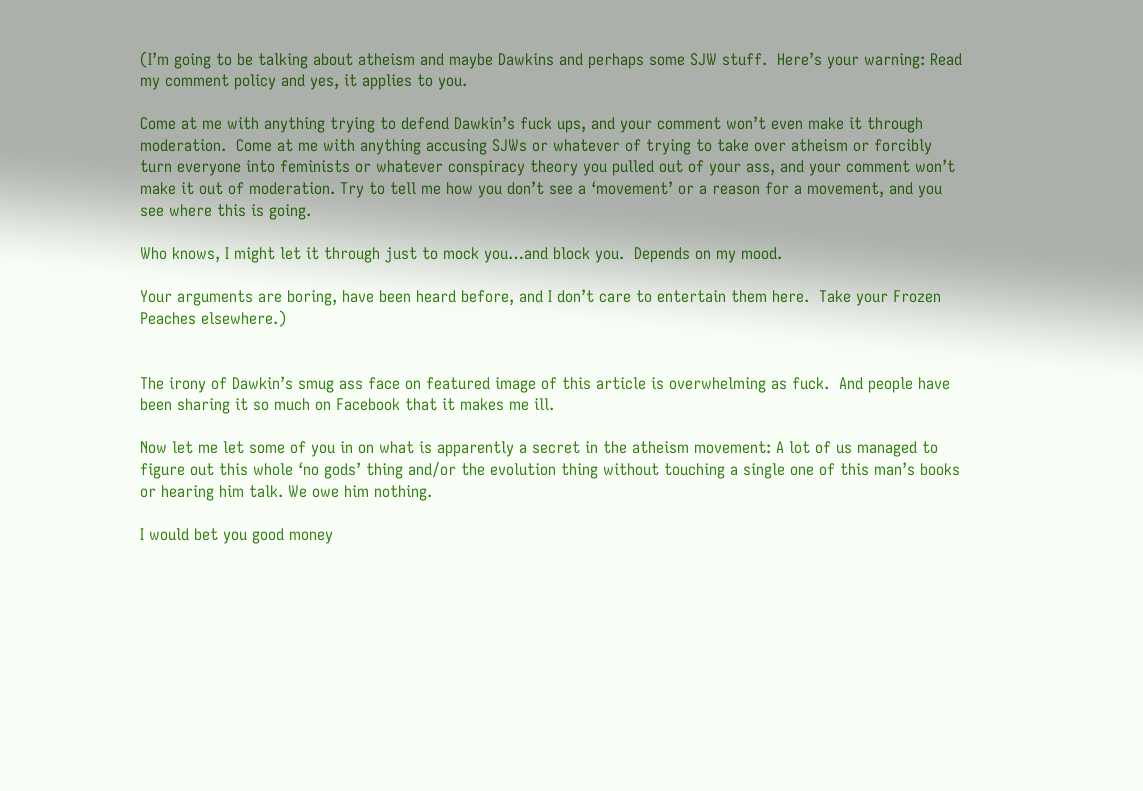(I’m going to be talking about atheism and maybe Dawkins and perhaps some SJW stuff.  Here’s your warning: Read my comment policy and yes, it applies to you.

Come at me with anything trying to defend Dawkin’s fuck ups, and your comment won’t even make it through moderation.  Come at me with anything accusing SJWs or whatever of trying to take over atheism or forcibly turn everyone into feminists or whatever conspiracy theory you pulled out of your ass, and your comment won’t make it out of moderation. Try to tell me how you don’t see a ‘movement’ or a reason for a movement, and you see where this is going.

Who knows, I might let it through just to mock you…and block you.  Depends on my mood.

Your arguments are boring, have been heard before, and I don’t care to entertain them here.  Take your Frozen Peaches elsewhere.)


The irony of Dawkin’s smug ass face on featured image of this article is overwhelming as fuck.  And people have been sharing it so much on Facebook that it makes me ill.

Now let me let some of you in on what is apparently a secret in the atheism movement: A lot of us managed to figure out this whole ‘no gods’ thing and/or the evolution thing without touching a single one of this man’s books or hearing him talk. We owe him nothing.

I would bet you good money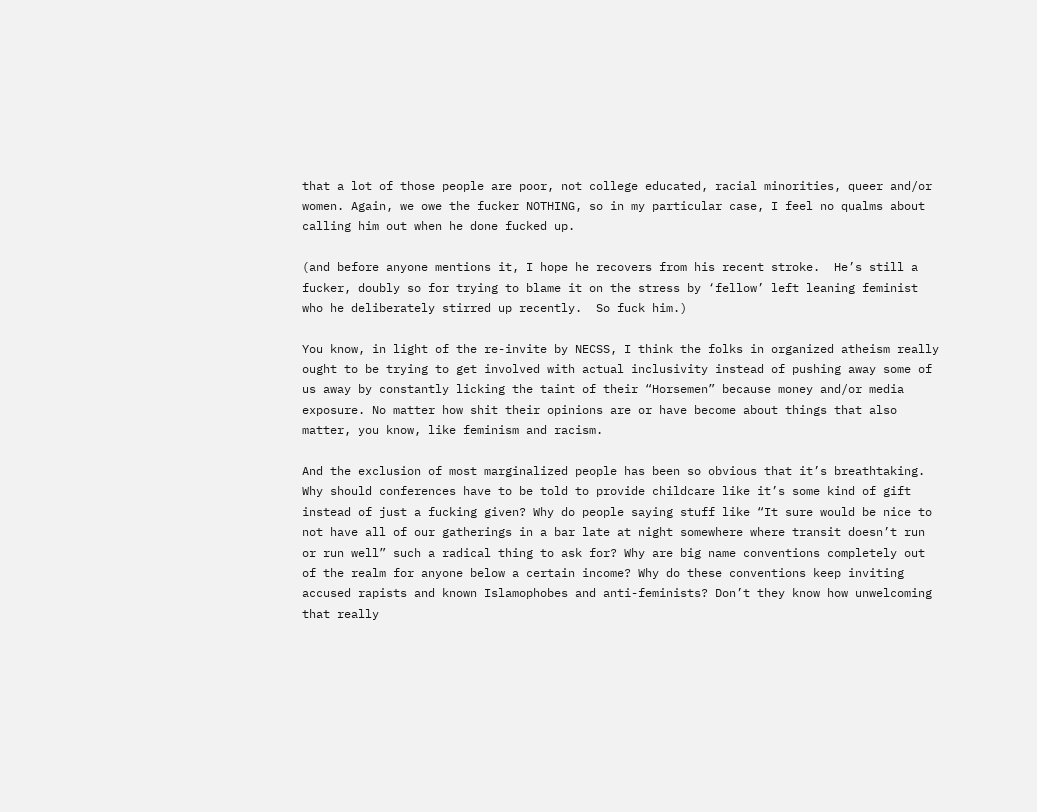that a lot of those people are poor, not college educated, racial minorities, queer and/or women. Again, we owe the fucker NOTHING, so in my particular case, I feel no qualms about calling him out when he done fucked up.

(and before anyone mentions it, I hope he recovers from his recent stroke.  He’s still a fucker, doubly so for trying to blame it on the stress by ‘fellow’ left leaning feminist who he deliberately stirred up recently.  So fuck him.)

You know, in light of the re-invite by NECSS, I think the folks in organized atheism really ought to be trying to get involved with actual inclusivity instead of pushing away some of us away by constantly licking the taint of their “Horsemen” because money and/or media exposure. No matter how shit their opinions are or have become about things that also matter, you know, like feminism and racism.

And the exclusion of most marginalized people has been so obvious that it’s breathtaking. Why should conferences have to be told to provide childcare like it’s some kind of gift instead of just a fucking given? Why do people saying stuff like “It sure would be nice to not have all of our gatherings in a bar late at night somewhere where transit doesn’t run or run well” such a radical thing to ask for? Why are big name conventions completely out of the realm for anyone below a certain income? Why do these conventions keep inviting accused rapists and known Islamophobes and anti-feminists? Don’t they know how unwelcoming that really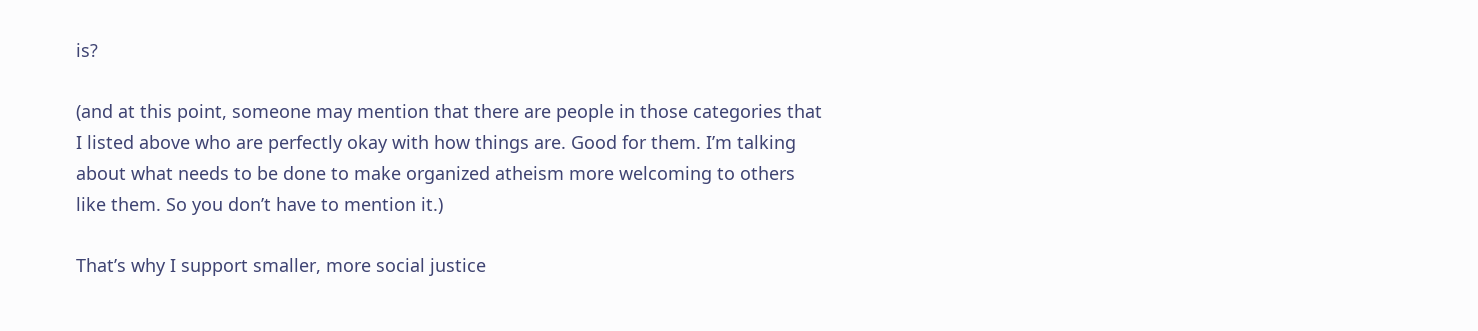is?

(and at this point, someone may mention that there are people in those categories that I listed above who are perfectly okay with how things are. Good for them. I’m talking about what needs to be done to make organized atheism more welcoming to others like them. So you don’t have to mention it.)

That’s why I support smaller, more social justice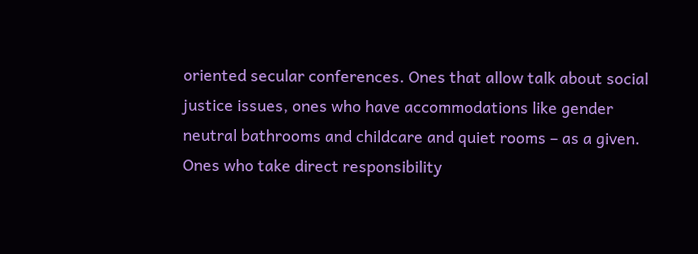oriented secular conferences. Ones that allow talk about social justice issues, ones who have accommodations like gender neutral bathrooms and childcare and quiet rooms – as a given. Ones who take direct responsibility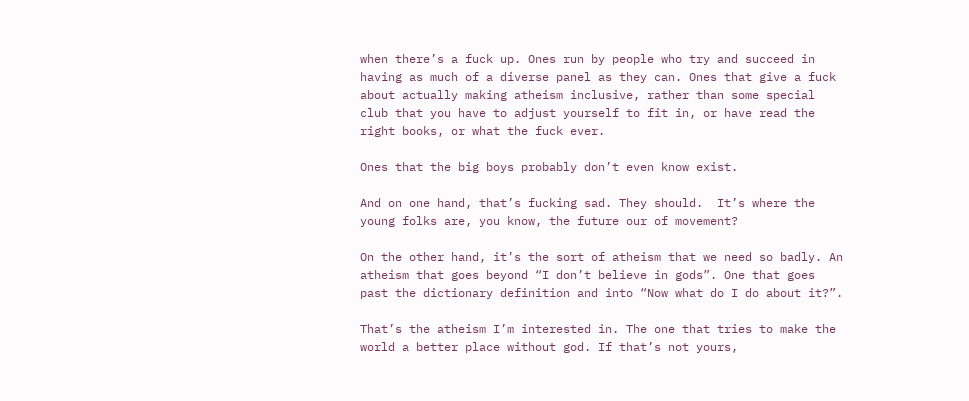when there’s a fuck up. Ones run by people who try and succeed in having as much of a diverse panel as they can. Ones that give a fuck about actually making atheism inclusive, rather than some special club that you have to adjust yourself to fit in, or have read the right books, or what the fuck ever.

Ones that the big boys probably don’t even know exist.

And on one hand, that’s fucking sad. They should.  It’s where the young folks are, you know, the future our of movement?

On the other hand, it’s the sort of atheism that we need so badly. An atheism that goes beyond “I don’t believe in gods”. One that goes past the dictionary definition and into “Now what do I do about it?”.

That’s the atheism I’m interested in. The one that tries to make the world a better place without god. If that’s not yours,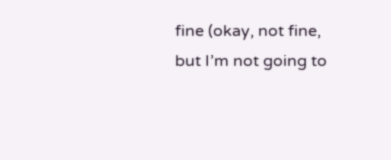fine (okay, not fine, but I’m not going to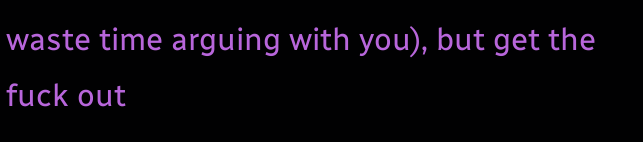waste time arguing with you), but get the fuck out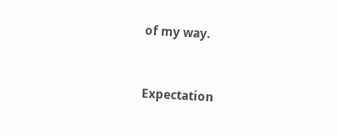of my way.


Expectation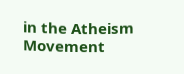in the Atheism Movement